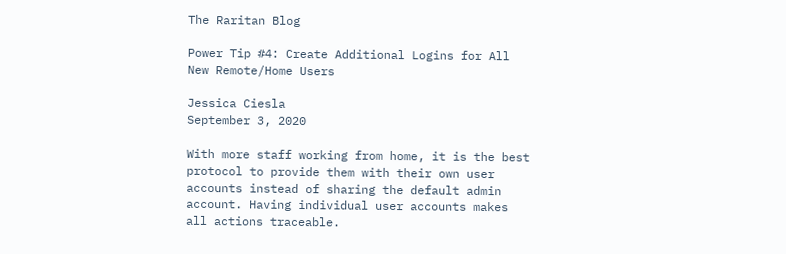The Raritan Blog

Power Tip #4: Create Additional Logins for All New Remote/Home Users

Jessica Ciesla
September 3, 2020

With more staff working from home, it is the best protocol to provide them with their own user accounts instead of sharing the default admin account. Having individual user accounts makes all actions traceable.